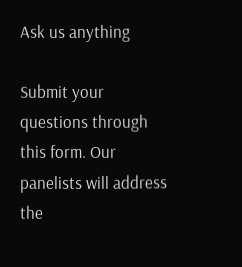Ask us anything

Submit your questions through this form. Our panelists will address the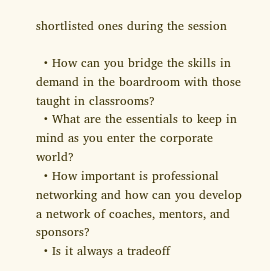shortlisted ones during the session

  • How can you bridge the skills in demand in the boardroom with those taught in classrooms?
  • What are the essentials to keep in mind as you enter the corporate world?
  • How important is professional networking and how can you develop a network of coaches, mentors, and sponsors?
  • Is it always a tradeoff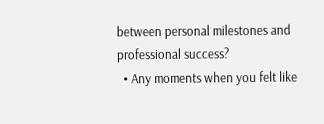between personal milestones and professional success?
  • Any moments when you felt like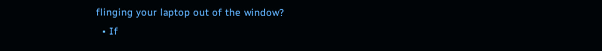flinging your laptop out of the window?
  • If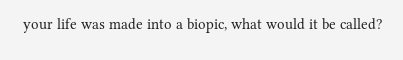your life was made into a biopic, what would it be called?